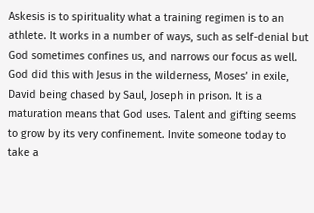Askesis is to spirituality what a training regimen is to an athlete. It works in a number of ways, such as self-denial but God sometimes confines us, and narrows our focus as well. God did this with Jesus in the wilderness, Moses’ in exile, David being chased by Saul, Joseph in prison. It is a maturation means that God uses. Talent and gifting seems to grow by its very confinement. Invite someone today to take a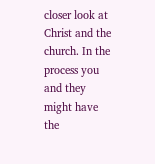closer look at Christ and the church. In the process you and they might have the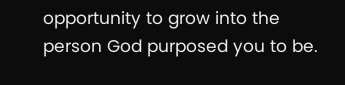opportunity to grow into the person God purposed you to be.